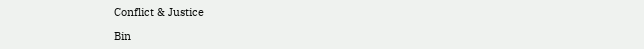Conflict & Justice

Bin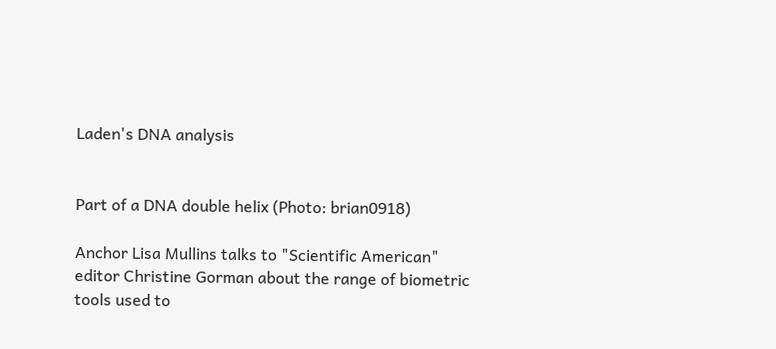Laden's DNA analysis


Part of a DNA double helix (Photo: brian0918)

Anchor Lisa Mullins talks to "Scientific American" editor Christine Gorman about the range of biometric tools used to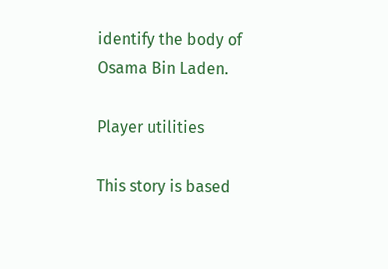identify the body of Osama Bin Laden.

Player utilities

This story is based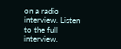on a radio interview. Listen to the full interview.